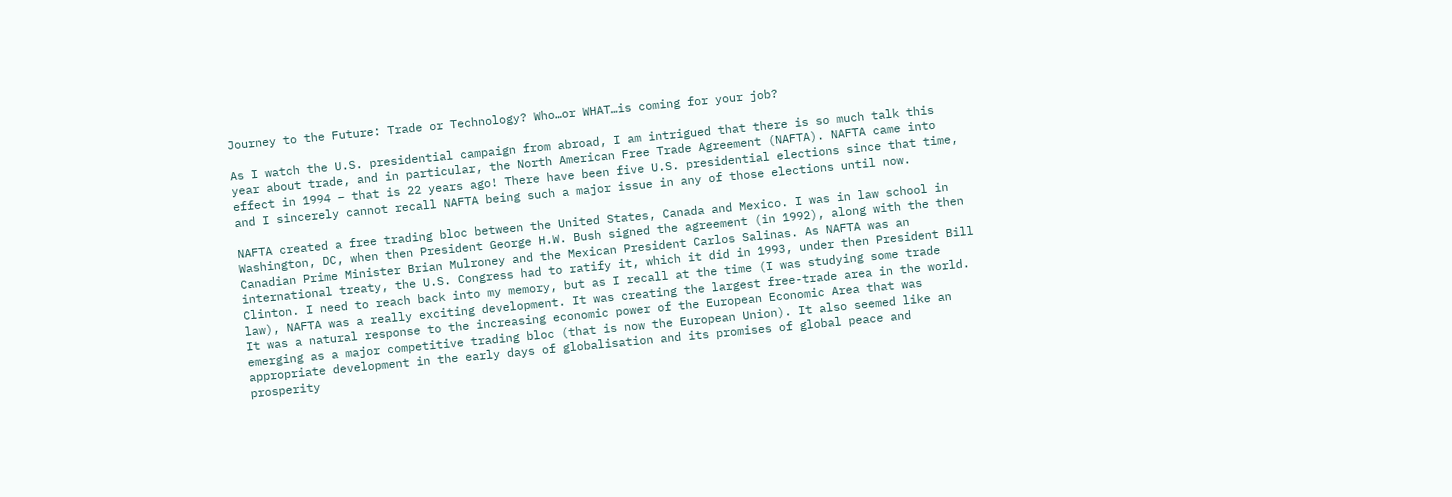Journey to the Future: Trade or Technology? Who…or WHAT…is coming for your job?

As I watch the U.S. presidential campaign from abroad, I am intrigued that there is so much talk this year about trade, and in particular, the North American Free Trade Agreement (NAFTA). NAFTA came into effect in 1994 – that is 22 years ago! There have been five U.S. presidential elections since that time, and I sincerely cannot recall NAFTA being such a major issue in any of those elections until now.

NAFTA created a free trading bloc between the United States, Canada and Mexico. I was in law school in Washington, DC, when then President George H.W. Bush signed the agreement (in 1992), along with the then Canadian Prime Minister Brian Mulroney and the Mexican President Carlos Salinas. As NAFTA was an international treaty, the U.S. Congress had to ratify it, which it did in 1993, under then President Bill Clinton. I need to reach back into my memory, but as I recall at the time (I was studying some trade law), NAFTA was a really exciting development. It was creating the largest free-trade area in the world. It was a natural response to the increasing economic power of the European Economic Area that was emerging as a major competitive trading bloc (that is now the European Union). It also seemed like an appropriate development in the early days of globalisation and its promises of global peace and prosperity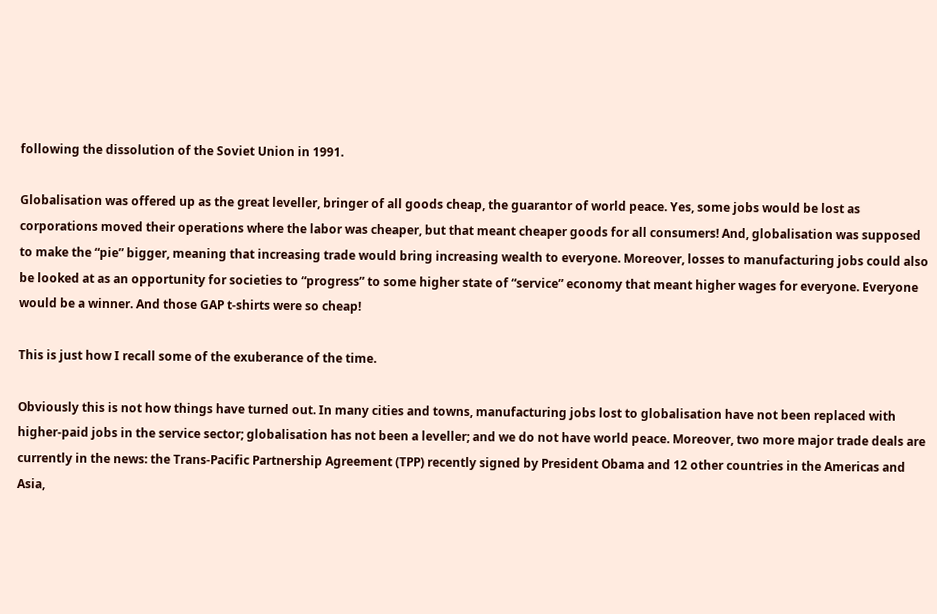following the dissolution of the Soviet Union in 1991.

Globalisation was offered up as the great leveller, bringer of all goods cheap, the guarantor of world peace. Yes, some jobs would be lost as corporations moved their operations where the labor was cheaper, but that meant cheaper goods for all consumers! And, globalisation was supposed to make the “pie” bigger, meaning that increasing trade would bring increasing wealth to everyone. Moreover, losses to manufacturing jobs could also be looked at as an opportunity for societies to “progress” to some higher state of “service” economy that meant higher wages for everyone. Everyone would be a winner. And those GAP t-shirts were so cheap!

This is just how I recall some of the exuberance of the time.

Obviously this is not how things have turned out. In many cities and towns, manufacturing jobs lost to globalisation have not been replaced with higher-paid jobs in the service sector; globalisation has not been a leveller; and we do not have world peace. Moreover, two more major trade deals are currently in the news: the Trans-Pacific Partnership Agreement (TPP) recently signed by President Obama and 12 other countries in the Americas and Asia,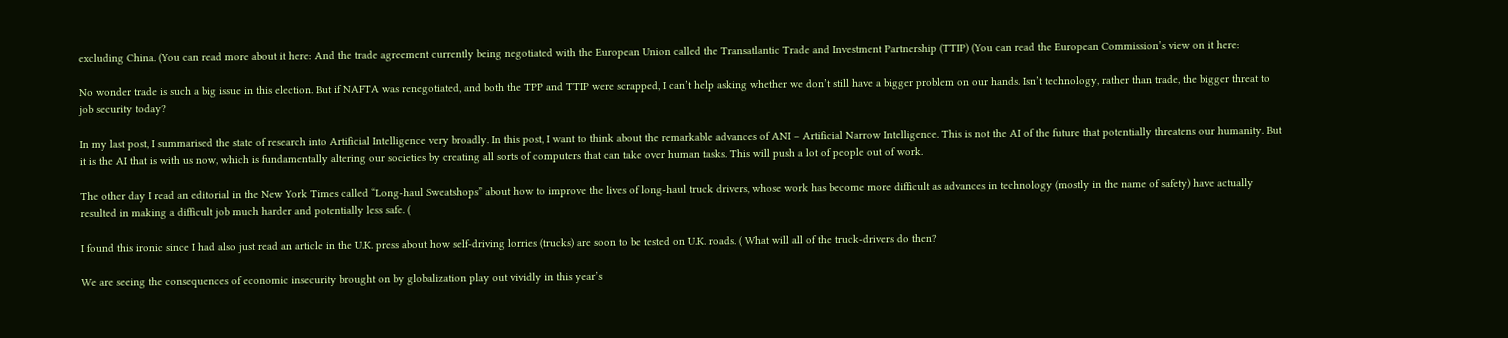excluding China. (You can read more about it here: And the trade agreement currently being negotiated with the European Union called the Transatlantic Trade and Investment Partnership (TTIP) (You can read the European Commission’s view on it here:

No wonder trade is such a big issue in this election. But if NAFTA was renegotiated, and both the TPP and TTIP were scrapped, I can’t help asking whether we don’t still have a bigger problem on our hands. Isn’t technology, rather than trade, the bigger threat to job security today?

In my last post, I summarised the state of research into Artificial Intelligence very broadly. In this post, I want to think about the remarkable advances of ANI – Artificial Narrow Intelligence. This is not the AI of the future that potentially threatens our humanity. But it is the AI that is with us now, which is fundamentally altering our societies by creating all sorts of computers that can take over human tasks. This will push a lot of people out of work.

The other day I read an editorial in the New York Times called “Long-haul Sweatshops” about how to improve the lives of long-haul truck drivers, whose work has become more difficult as advances in technology (mostly in the name of safety) have actually resulted in making a difficult job much harder and potentially less safe. (

I found this ironic since I had also just read an article in the U.K. press about how self-driving lorries (trucks) are soon to be tested on U.K. roads. ( What will all of the truck-drivers do then?

We are seeing the consequences of economic insecurity brought on by globalization play out vividly in this year’s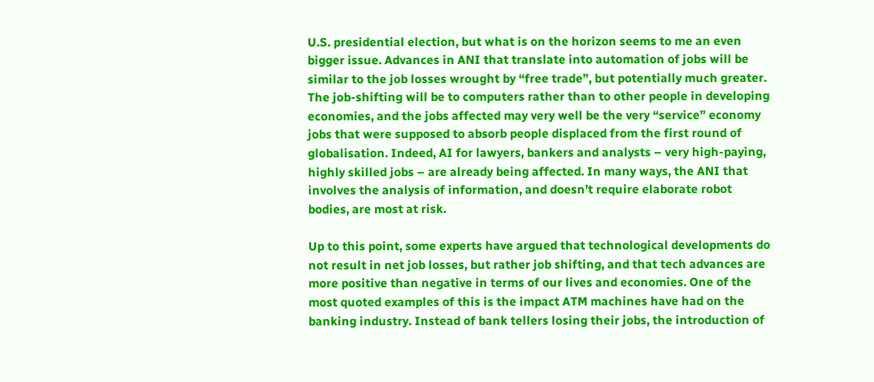U.S. presidential election, but what is on the horizon seems to me an even bigger issue. Advances in ANI that translate into automation of jobs will be similar to the job losses wrought by “free trade”, but potentially much greater. The job-shifting will be to computers rather than to other people in developing economies, and the jobs affected may very well be the very “service” economy jobs that were supposed to absorb people displaced from the first round of globalisation. Indeed, AI for lawyers, bankers and analysts – very high-paying, highly skilled jobs – are already being affected. In many ways, the ANI that involves the analysis of information, and doesn’t require elaborate robot bodies, are most at risk.

Up to this point, some experts have argued that technological developments do not result in net job losses, but rather job shifting, and that tech advances are more positive than negative in terms of our lives and economies. One of the most quoted examples of this is the impact ATM machines have had on the banking industry. Instead of bank tellers losing their jobs, the introduction of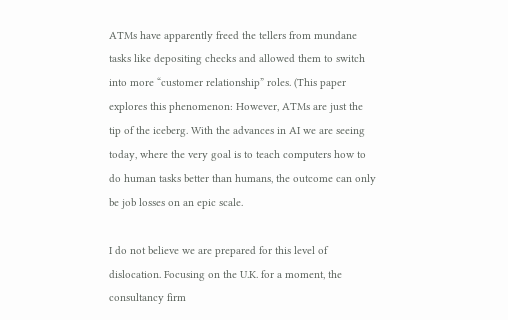ATMs have apparently freed the tellers from mundane tasks like depositing checks and allowed them to switch into more “customer relationship” roles. (This paper explores this phenomenon: However, ATMs are just the tip of the iceberg. With the advances in AI we are seeing today, where the very goal is to teach computers how to do human tasks better than humans, the outcome can only be job losses on an epic scale.

I do not believe we are prepared for this level of dislocation. Focusing on the U.K. for a moment, the consultancy firm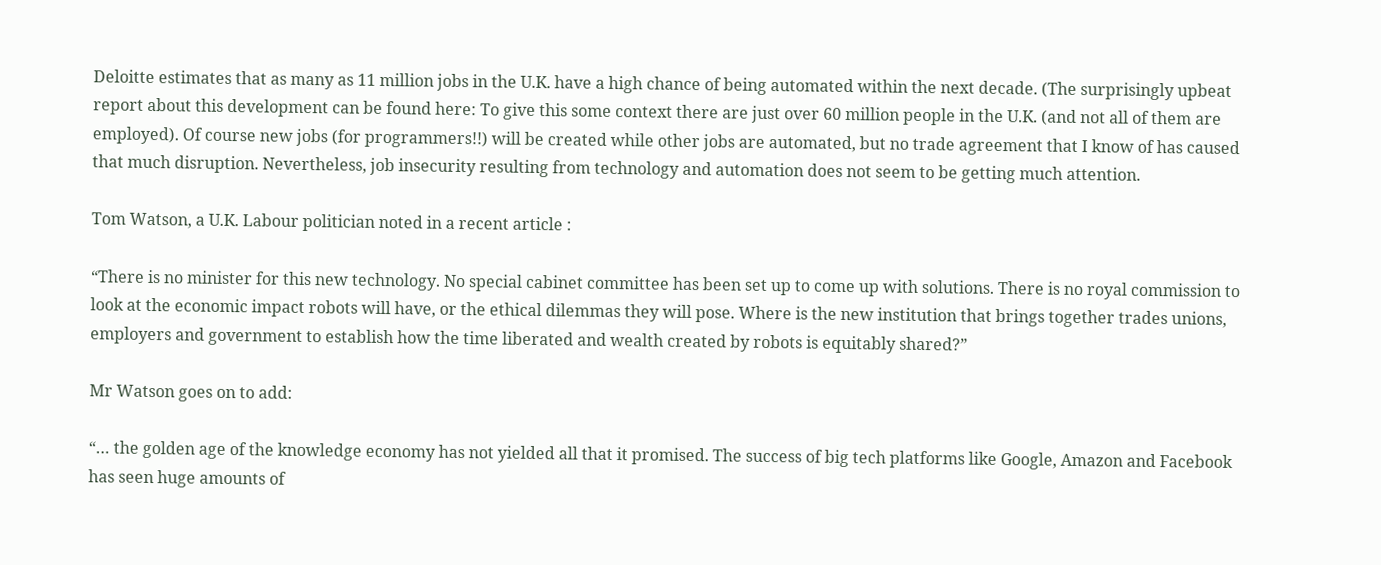Deloitte estimates that as many as 11 million jobs in the U.K. have a high chance of being automated within the next decade. (The surprisingly upbeat report about this development can be found here: To give this some context there are just over 60 million people in the U.K. (and not all of them are employed). Of course new jobs (for programmers!!) will be created while other jobs are automated, but no trade agreement that I know of has caused that much disruption. Nevertheless, job insecurity resulting from technology and automation does not seem to be getting much attention.

Tom Watson, a U.K. Labour politician noted in a recent article :

“There is no minister for this new technology. No special cabinet committee has been set up to come up with solutions. There is no royal commission to look at the economic impact robots will have, or the ethical dilemmas they will pose. Where is the new institution that brings together trades unions, employers and government to establish how the time liberated and wealth created by robots is equitably shared?”

Mr Watson goes on to add:

“… the golden age of the knowledge economy has not yielded all that it promised. The success of big tech platforms like Google, Amazon and Facebook has seen huge amounts of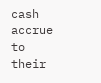cash accrue to their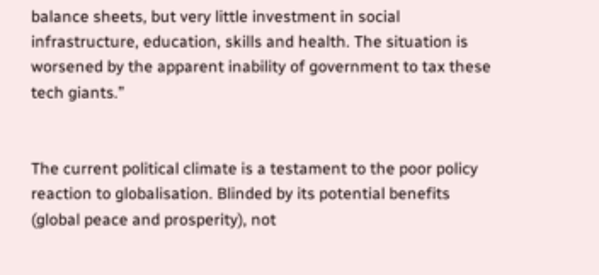balance sheets, but very little investment in social infrastructure, education, skills and health. The situation is worsened by the apparent inability of government to tax these tech giants.”


The current political climate is a testament to the poor policy reaction to globalisation. Blinded by its potential benefits (global peace and prosperity), not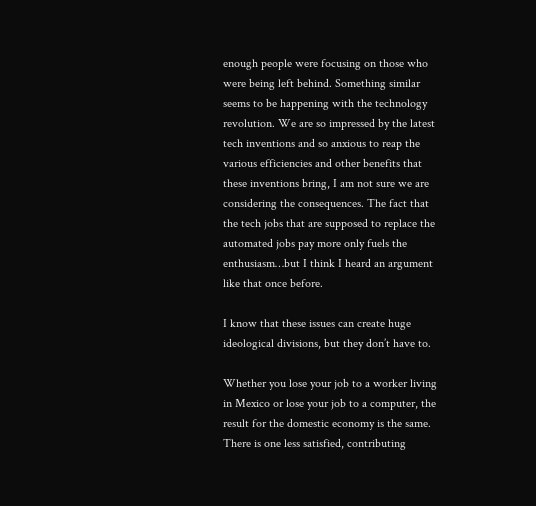enough people were focusing on those who were being left behind. Something similar seems to be happening with the technology revolution. We are so impressed by the latest tech inventions and so anxious to reap the various efficiencies and other benefits that these inventions bring, I am not sure we are considering the consequences. The fact that the tech jobs that are supposed to replace the automated jobs pay more only fuels the enthusiasm…but I think I heard an argument like that once before.

I know that these issues can create huge ideological divisions, but they don’t have to.

Whether you lose your job to a worker living in Mexico or lose your job to a computer, the result for the domestic economy is the same. There is one less satisfied, contributing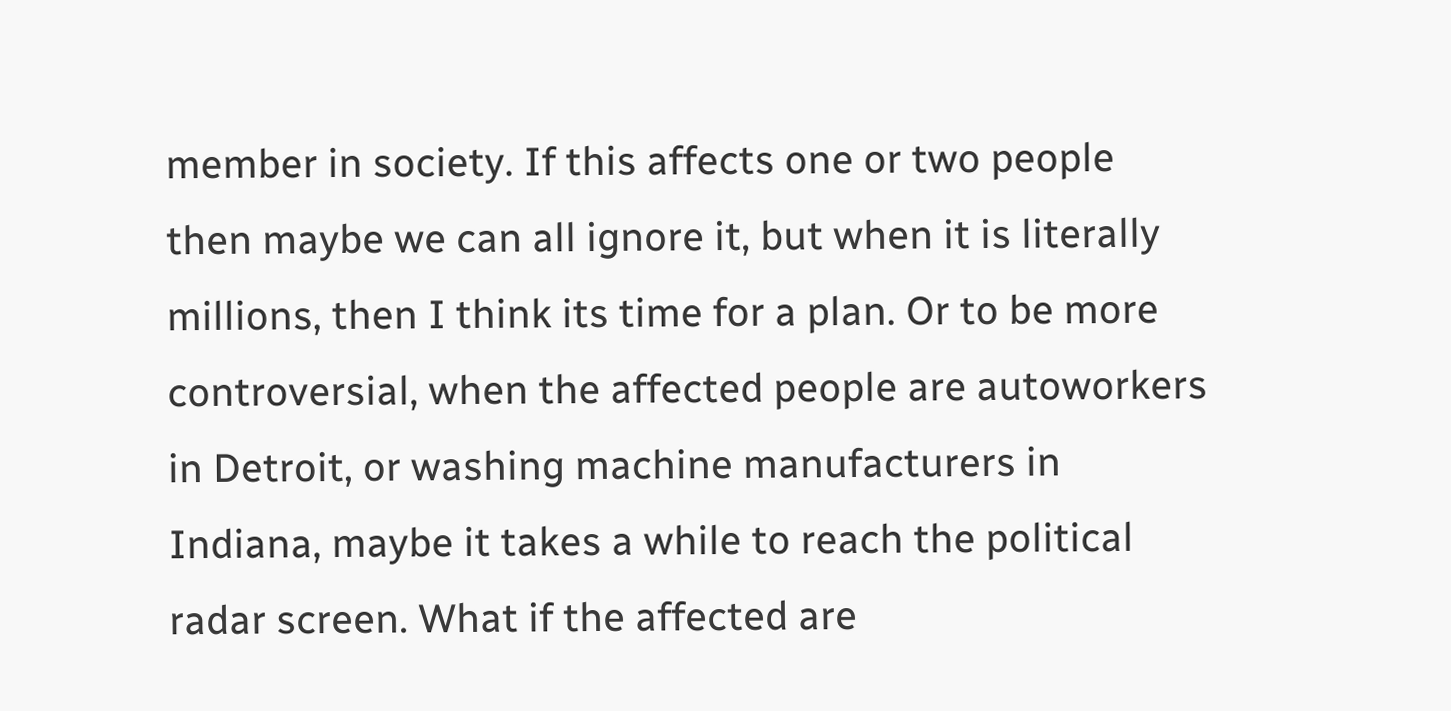member in society. If this affects one or two people then maybe we can all ignore it, but when it is literally millions, then I think its time for a plan. Or to be more controversial, when the affected people are autoworkers in Detroit, or washing machine manufacturers in Indiana, maybe it takes a while to reach the political radar screen. What if the affected are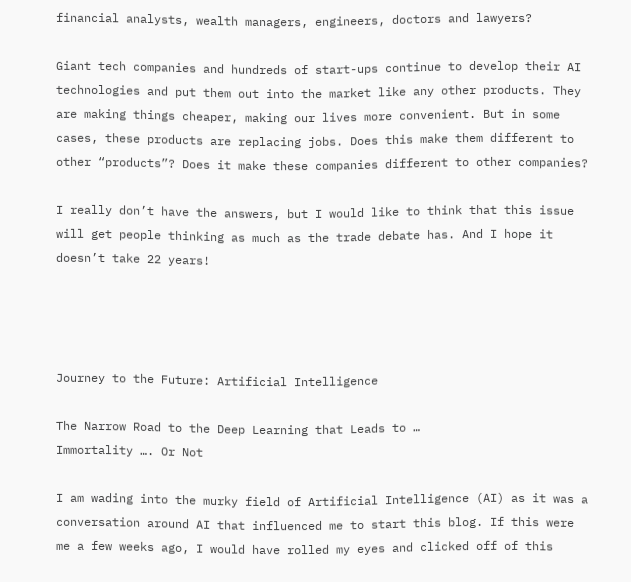financial analysts, wealth managers, engineers, doctors and lawyers?

Giant tech companies and hundreds of start-ups continue to develop their AI technologies and put them out into the market like any other products. They are making things cheaper, making our lives more convenient. But in some cases, these products are replacing jobs. Does this make them different to other “products”? Does it make these companies different to other companies?

I really don’t have the answers, but I would like to think that this issue will get people thinking as much as the trade debate has. And I hope it doesn’t take 22 years!




Journey to the Future: Artificial Intelligence

The Narrow Road to the Deep Learning that Leads to …
Immortality …. Or Not

I am wading into the murky field of Artificial Intelligence (AI) as it was a conversation around AI that influenced me to start this blog. If this were me a few weeks ago, I would have rolled my eyes and clicked off of this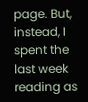page. But, instead, I spent the last week reading as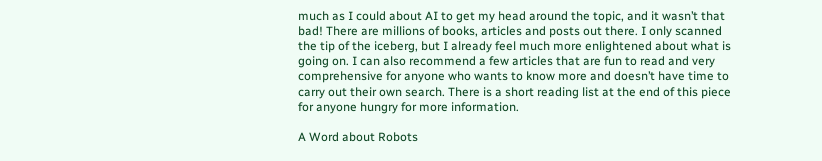much as I could about AI to get my head around the topic, and it wasn’t that bad! There are millions of books, articles and posts out there. I only scanned the tip of the iceberg, but I already feel much more enlightened about what is going on. I can also recommend a few articles that are fun to read and very comprehensive for anyone who wants to know more and doesn’t have time to carry out their own search. There is a short reading list at the end of this piece for anyone hungry for more information.

A Word about Robots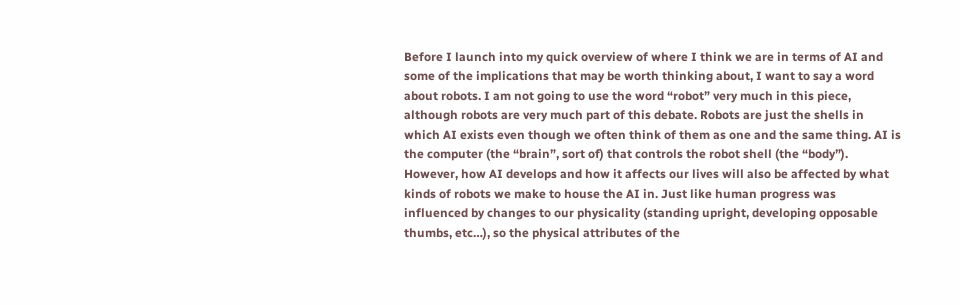Before I launch into my quick overview of where I think we are in terms of AI and some of the implications that may be worth thinking about, I want to say a word about robots. I am not going to use the word “robot” very much in this piece, although robots are very much part of this debate. Robots are just the shells in which AI exists even though we often think of them as one and the same thing. AI is the computer (the “brain”, sort of) that controls the robot shell (the “body”). However, how AI develops and how it affects our lives will also be affected by what kinds of robots we make to house the AI in. Just like human progress was influenced by changes to our physicality (standing upright, developing opposable thumbs, etc…), so the physical attributes of the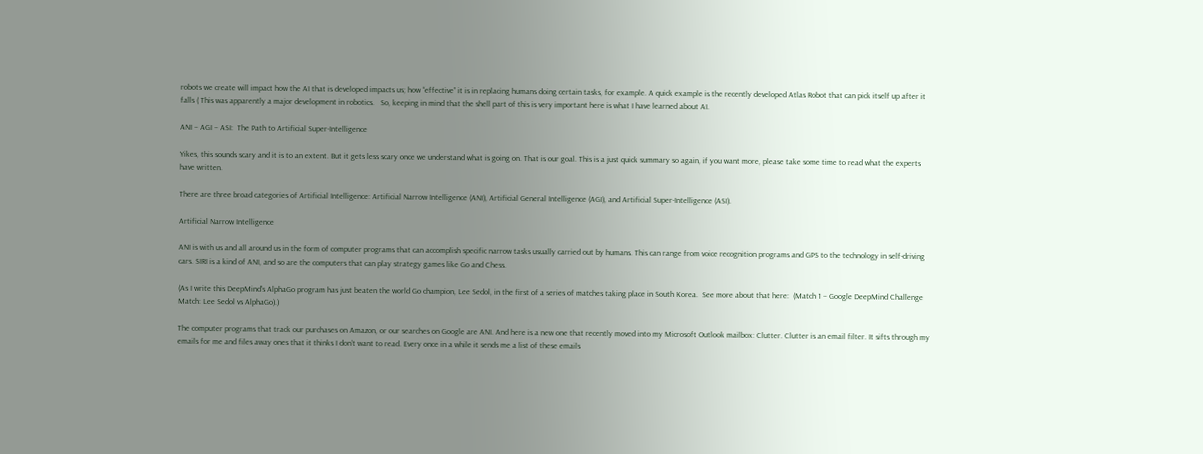robots we create will impact how the AI that is developed impacts us; how “effective” it is in replacing humans doing certain tasks, for example. A quick example is the recently developed Atlas Robot that can pick itself up after it falls ( This was apparently a major development in robotics.   So, keeping in mind that the shell part of this is very important here is what I have learned about AI.

ANI – AGI – ASI:  The Path to Artificial Super-Intelligence

Yikes, this sounds scary and it is to an extent. But it gets less scary once we understand what is going on. That is our goal. This is a just quick summary so again, if you want more, please take some time to read what the experts have written.

There are three broad categories of Artificial Intelligence: Artificial Narrow Intelligence (ANI), Artificial General Intelligence (AGI), and Artificial Super-Intelligence (ASI).

Artificial Narrow Intelligence

ANI is with us and all around us in the form of computer programs that can accomplish specific narrow tasks usually carried out by humans. This can range from voice recognition programs and GPS to the technology in self-driving cars. SIRI is a kind of ANI, and so are the computers that can play strategy games like Go and Chess.

(As I write this DeepMind’s AlphaGo program has just beaten the world Go champion, Lee Sedol, in the first of a series of matches taking place in South Korea.  See more about that here:  (Match 1 – Google DeepMind Challenge Match: Lee Sedol vs AlphaGo).)

The computer programs that track our purchases on Amazon, or our searches on Google are ANI. And here is a new one that recently moved into my Microsoft Outlook mailbox: Clutter. Clutter is an email filter. It sifts through my emails for me and files away ones that it thinks I don’t want to read. Every once in a while it sends me a list of these emails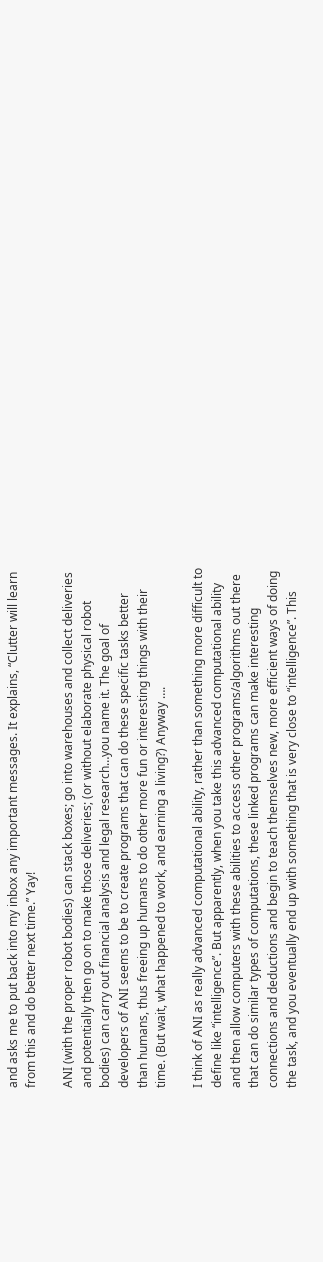and asks me to put back into my inbox any important messages. It explains, “Clutter will learn from this and do better next time.” Yay!

ANI (with the proper robot bodies) can stack boxes; go into warehouses and collect deliveries and potentially then go on to make those deliveries; (or without elaborate physical robot bodies) can carry out financial analysis and legal research…you name it. The goal of developers of ANI seems to be to create programs that can do these specific tasks better than humans, thus freeing up humans to do other more fun or interesting things with their time. (But wait, what happened to work, and earning a living?) Anyway ….

I think of ANI as really advanced computational ability, rather than something more difficult to define like “intelligence”. But apparently, when you take this advanced computational ability and then allow computers with these abilities to access other programs/algorithms out there that can do similar types of computations, these linked programs can make interesting connections and deductions and begin to teach themselves new, more efficient ways of doing the task, and you eventually end up with something that is very close to “intelligence”. This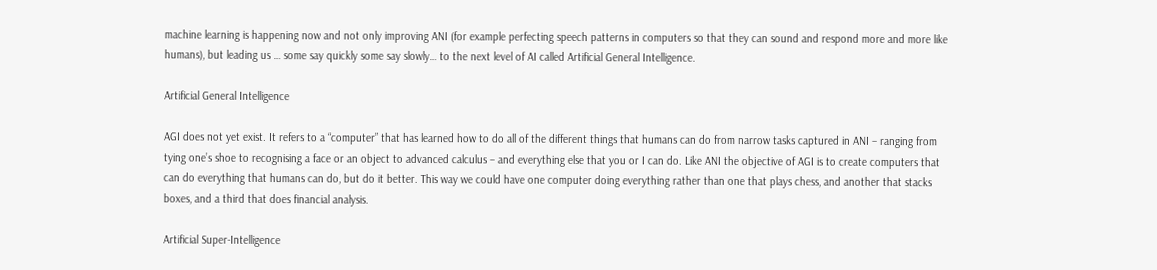machine learning is happening now and not only improving ANI (for example perfecting speech patterns in computers so that they can sound and respond more and more like humans), but leading us … some say quickly some say slowly… to the next level of AI called Artificial General Intelligence.

Artificial General Intelligence

AGI does not yet exist. It refers to a “computer” that has learned how to do all of the different things that humans can do from narrow tasks captured in ANI – ranging from tying one’s shoe to recognising a face or an object to advanced calculus – and everything else that you or I can do. Like ANI the objective of AGI is to create computers that can do everything that humans can do, but do it better. This way we could have one computer doing everything rather than one that plays chess, and another that stacks boxes, and a third that does financial analysis.

Artificial Super-Intelligence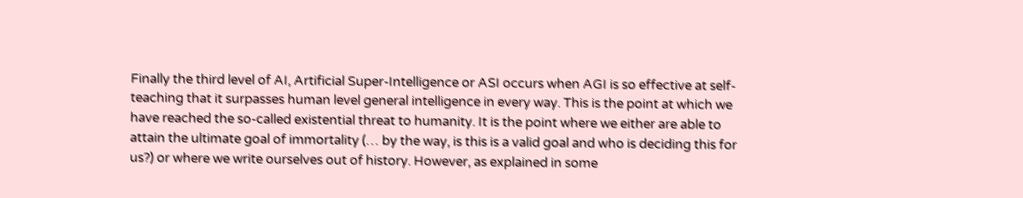Finally the third level of AI, Artificial Super-Intelligence or ASI occurs when AGI is so effective at self-teaching that it surpasses human level general intelligence in every way. This is the point at which we have reached the so-called existential threat to humanity. It is the point where we either are able to attain the ultimate goal of immortality (… by the way, is this is a valid goal and who is deciding this for us?) or where we write ourselves out of history. However, as explained in some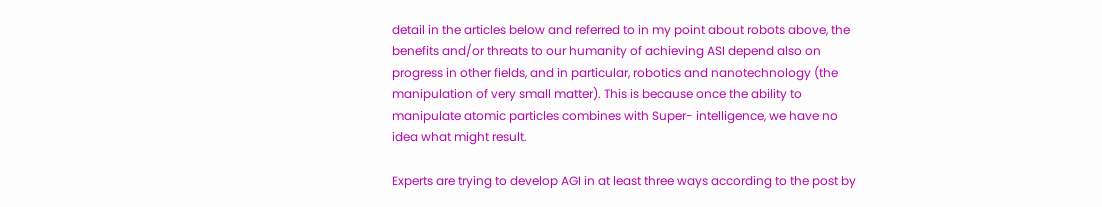detail in the articles below and referred to in my point about robots above, the benefits and/or threats to our humanity of achieving ASI depend also on progress in other fields, and in particular, robotics and nanotechnology (the manipulation of very small matter). This is because once the ability to manipulate atomic particles combines with Super- intelligence, we have no idea what might result.

Experts are trying to develop AGI in at least three ways according to the post by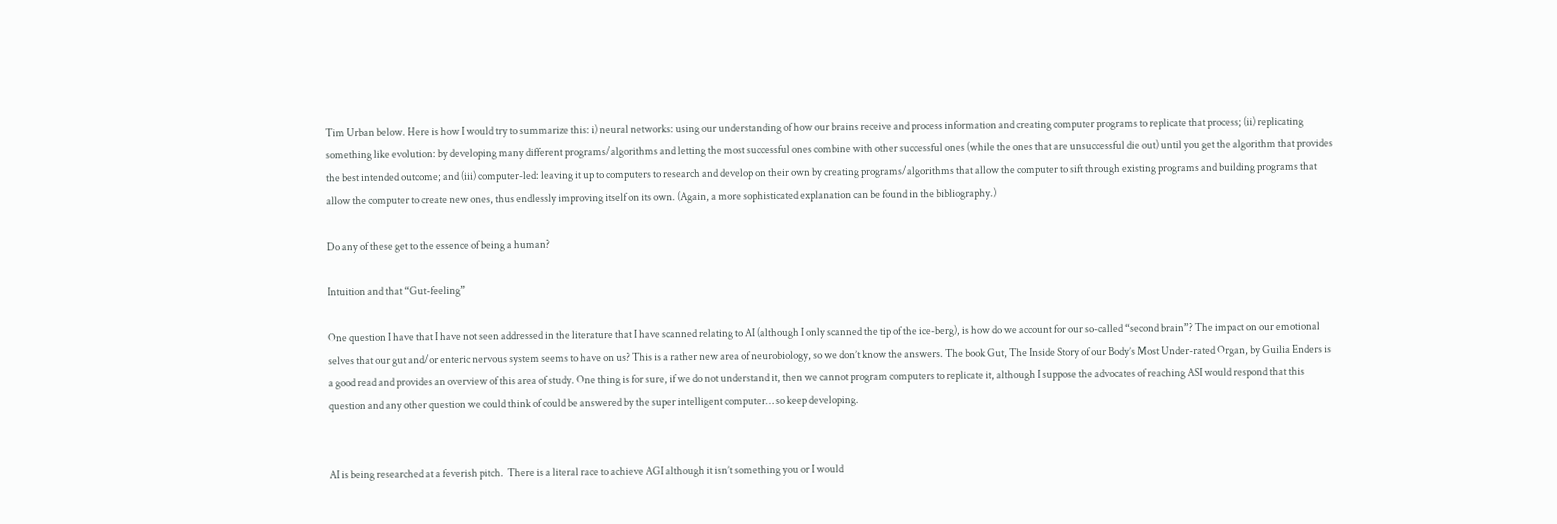Tim Urban below. Here is how I would try to summarize this: i) neural networks: using our understanding of how our brains receive and process information and creating computer programs to replicate that process; (ii) replicating something like evolution: by developing many different programs/algorithms and letting the most successful ones combine with other successful ones (while the ones that are unsuccessful die out) until you get the algorithm that provides the best intended outcome; and (iii) computer-led: leaving it up to computers to research and develop on their own by creating programs/algorithms that allow the computer to sift through existing programs and building programs that allow the computer to create new ones, thus endlessly improving itself on its own. (Again, a more sophisticated explanation can be found in the bibliography.)

Do any of these get to the essence of being a human?

Intuition and that “Gut-feeling”

One question I have that I have not seen addressed in the literature that I have scanned relating to AI (although I only scanned the tip of the ice-berg), is how do we account for our so-called “second brain”? The impact on our emotional selves that our gut and/or enteric nervous system seems to have on us? This is a rather new area of neurobiology, so we don’t know the answers. The book Gut, The Inside Story of our Body’s Most Under-rated Organ, by Guilia Enders is a good read and provides an overview of this area of study. One thing is for sure, if we do not understand it, then we cannot program computers to replicate it, although I suppose the advocates of reaching ASI would respond that this question and any other question we could think of could be answered by the super intelligent computer… so keep developing.


AI is being researched at a feverish pitch.  There is a literal race to achieve AGI although it isn’t something you or I would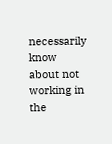necessarily know about not working in the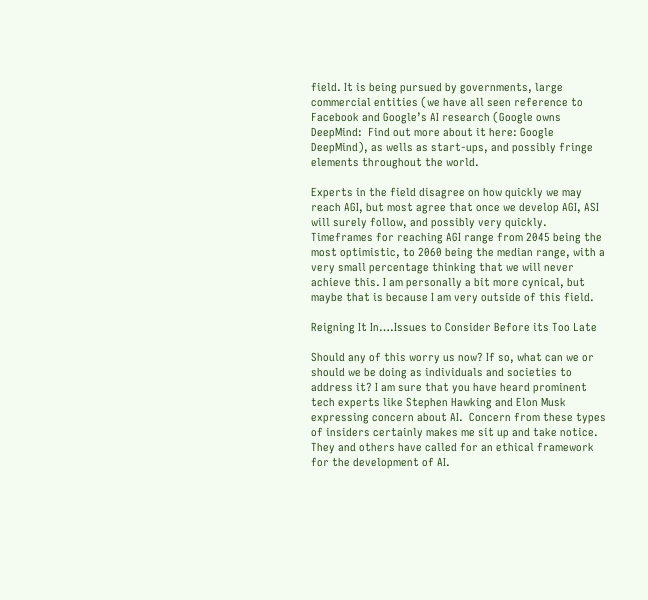field. It is being pursued by governments, large commercial entities (we have all seen reference to Facebook and Google’s AI research (Google owns DeepMind:  Find out more about it here: Google DeepMind), as wells as start-ups, and possibly fringe elements throughout the world.

Experts in the field disagree on how quickly we may reach AGI, but most agree that once we develop AGI, ASI will surely follow, and possibly very quickly.  Timeframes for reaching AGI range from 2045 being the most optimistic, to 2060 being the median range, with a very small percentage thinking that we will never achieve this. I am personally a bit more cynical, but maybe that is because I am very outside of this field.

Reigning It In….Issues to Consider Before its Too Late

Should any of this worry us now? If so, what can we or should we be doing as individuals and societies to address it? I am sure that you have heard prominent tech experts like Stephen Hawking and Elon Musk expressing concern about AI.  Concern from these types of insiders certainly makes me sit up and take notice. They and others have called for an ethical framework for the development of AI.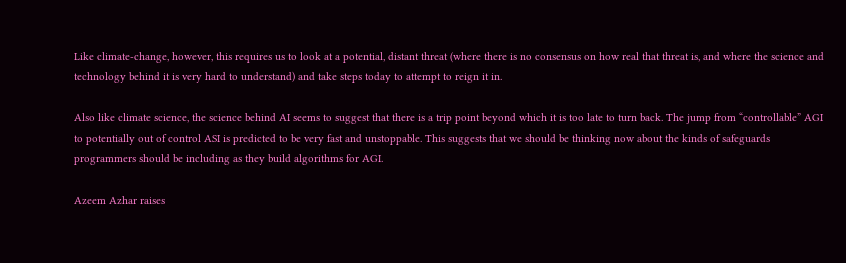Like climate-change, however, this requires us to look at a potential, distant threat (where there is no consensus on how real that threat is, and where the science and technology behind it is very hard to understand) and take steps today to attempt to reign it in.

Also like climate science, the science behind AI seems to suggest that there is a trip point beyond which it is too late to turn back. The jump from “controllable” AGI to potentially out of control ASI is predicted to be very fast and unstoppable. This suggests that we should be thinking now about the kinds of safeguards programmers should be including as they build algorithms for AGI.

Azeem Azhar raises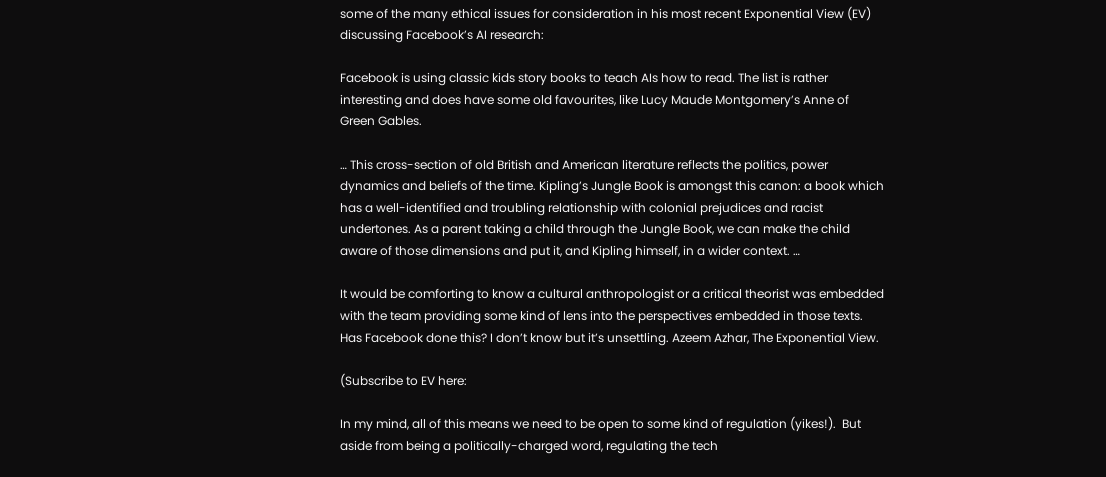some of the many ethical issues for consideration in his most recent Exponential View (EV) discussing Facebook’s AI research:

Facebook is using classic kids story books to teach AIs how to read. The list is rather interesting and does have some old favourites, like Lucy Maude Montgomery’s Anne of Green Gables.

… This cross-section of old British and American literature reflects the politics, power dynamics and beliefs of the time. Kipling’s Jungle Book is amongst this canon: a book which has a well-identified and troubling relationship with colonial prejudices and racist undertones. As a parent taking a child through the Jungle Book, we can make the child aware of those dimensions and put it, and Kipling himself, in a wider context. …

It would be comforting to know a cultural anthropologist or a critical theorist was embedded with the team providing some kind of lens into the perspectives embedded in those texts. Has Facebook done this? I don’t know but it’s unsettling. Azeem Azhar, The Exponential View.

(Subscribe to EV here:

In my mind, all of this means we need to be open to some kind of regulation (yikes!).  But aside from being a politically-charged word, regulating the tech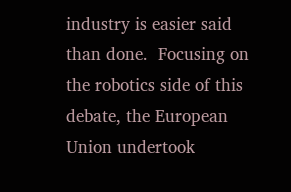industry is easier said than done.  Focusing on the robotics side of this debate, the European Union undertook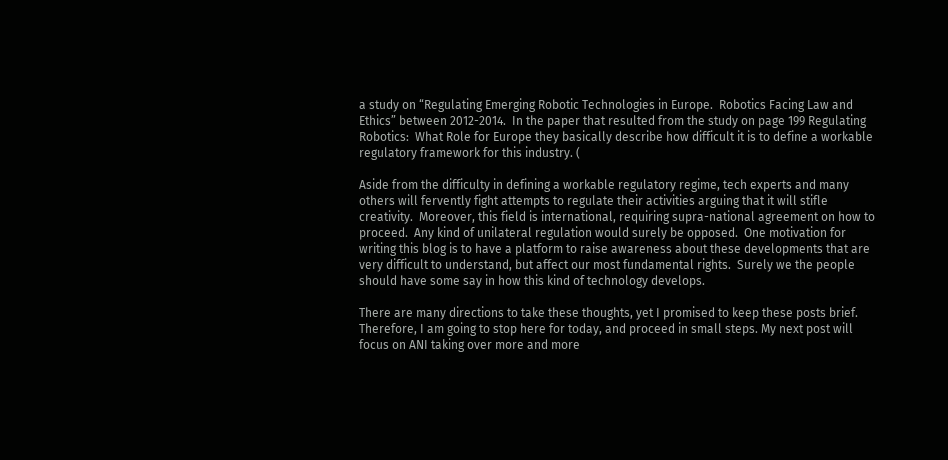a study on “Regulating Emerging Robotic Technologies in Europe.  Robotics Facing Law and Ethics” between 2012-2014.  In the paper that resulted from the study on page 199 Regulating Robotics:  What Role for Europe they basically describe how difficult it is to define a workable regulatory framework for this industry. (

Aside from the difficulty in defining a workable regulatory regime, tech experts and many others will fervently fight attempts to regulate their activities arguing that it will stifle creativity.  Moreover, this field is international, requiring supra-national agreement on how to proceed.  Any kind of unilateral regulation would surely be opposed.  One motivation for writing this blog is to have a platform to raise awareness about these developments that are very difficult to understand, but affect our most fundamental rights.  Surely we the people should have some say in how this kind of technology develops.

There are many directions to take these thoughts, yet I promised to keep these posts brief. Therefore, I am going to stop here for today, and proceed in small steps. My next post will focus on ANI taking over more and more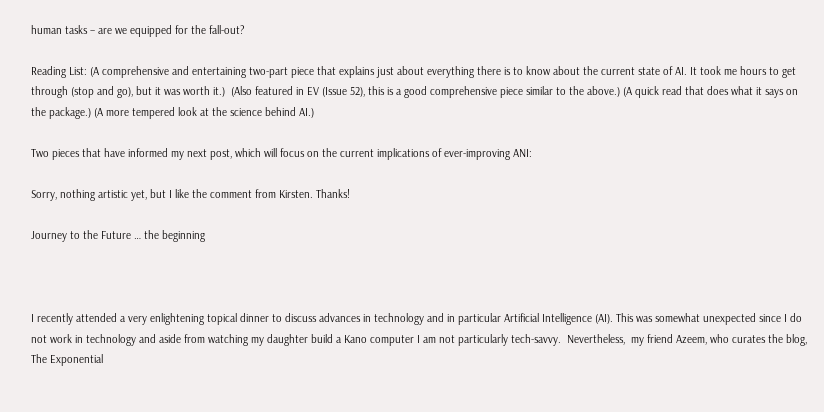human tasks – are we equipped for the fall-out?

Reading List: (A comprehensive and entertaining two-part piece that explains just about everything there is to know about the current state of AI. It took me hours to get through (stop and go), but it was worth it.)  (Also featured in EV (Issue 52), this is a good comprehensive piece similar to the above.) (A quick read that does what it says on the package.) (A more tempered look at the science behind AI.)

Two pieces that have informed my next post, which will focus on the current implications of ever-improving ANI:

Sorry, nothing artistic yet, but I like the comment from Kirsten. Thanks!

Journey to the Future … the beginning



I recently attended a very enlightening topical dinner to discuss advances in technology and in particular Artificial Intelligence (AI). This was somewhat unexpected since I do not work in technology and aside from watching my daughter build a Kano computer I am not particularly tech-savvy.  Nevertheless,  my friend Azeem, who curates the blog, The Exponential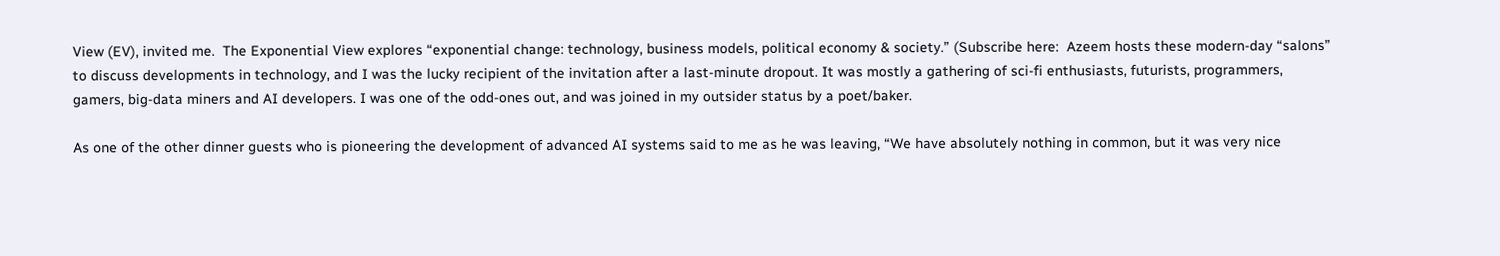View (EV), invited me.  The Exponential View explores “exponential change: technology, business models, political economy & society.” (Subscribe here:  Azeem hosts these modern-day “salons” to discuss developments in technology, and I was the lucky recipient of the invitation after a last-minute dropout. It was mostly a gathering of sci-fi enthusiasts, futurists, programmers, gamers, big-data miners and AI developers. I was one of the odd-ones out, and was joined in my outsider status by a poet/baker.

As one of the other dinner guests who is pioneering the development of advanced AI systems said to me as he was leaving, “We have absolutely nothing in common, but it was very nice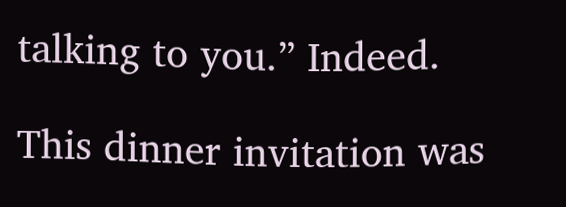talking to you.” Indeed.

This dinner invitation was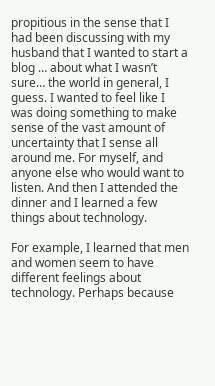propitious in the sense that I had been discussing with my husband that I wanted to start a blog … about what I wasn’t sure… the world in general, I guess. I wanted to feel like I was doing something to make sense of the vast amount of uncertainty that I sense all around me. For myself, and anyone else who would want to listen. And then I attended the dinner and I learned a few things about technology.

For example, I learned that men and women seem to have different feelings about technology. Perhaps because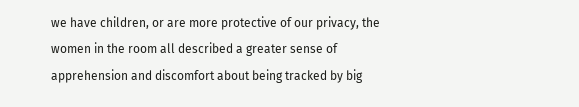we have children, or are more protective of our privacy, the women in the room all described a greater sense of apprehension and discomfort about being tracked by big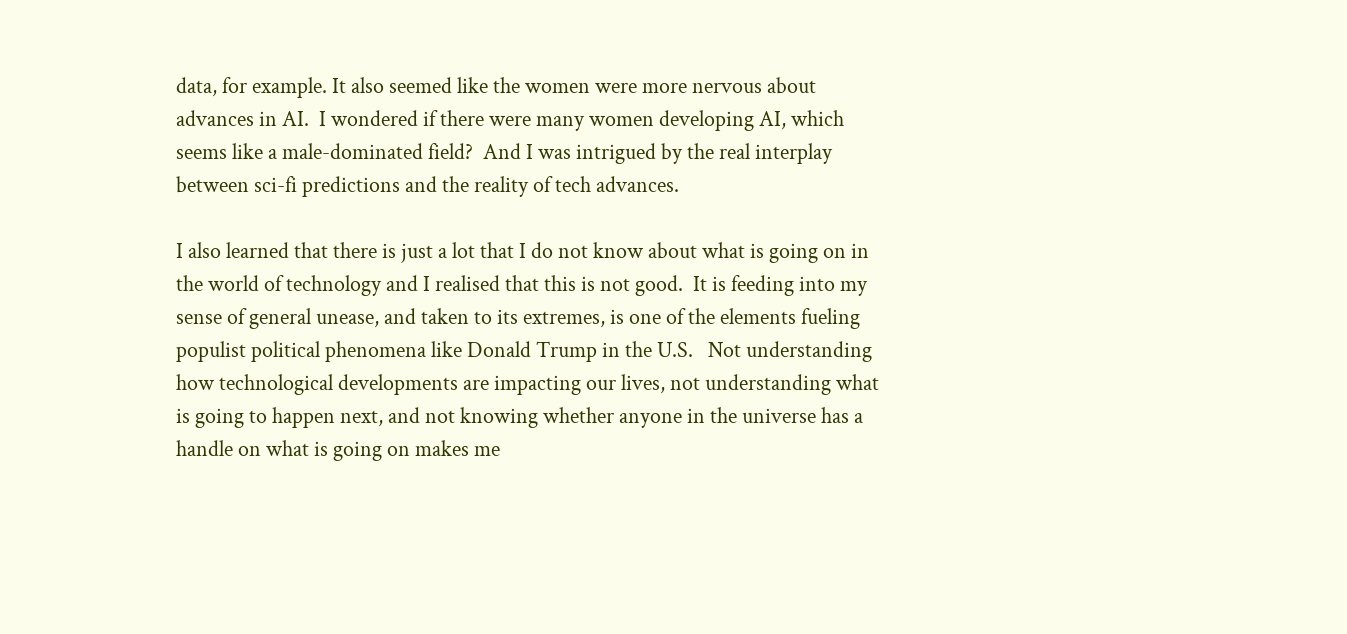data, for example. It also seemed like the women were more nervous about advances in AI.  I wondered if there were many women developing AI, which seems like a male-dominated field?  And I was intrigued by the real interplay between sci-fi predictions and the reality of tech advances.

I also learned that there is just a lot that I do not know about what is going on in the world of technology and I realised that this is not good.  It is feeding into my sense of general unease, and taken to its extremes, is one of the elements fueling populist political phenomena like Donald Trump in the U.S.   Not understanding how technological developments are impacting our lives, not understanding what is going to happen next, and not knowing whether anyone in the universe has a handle on what is going on makes me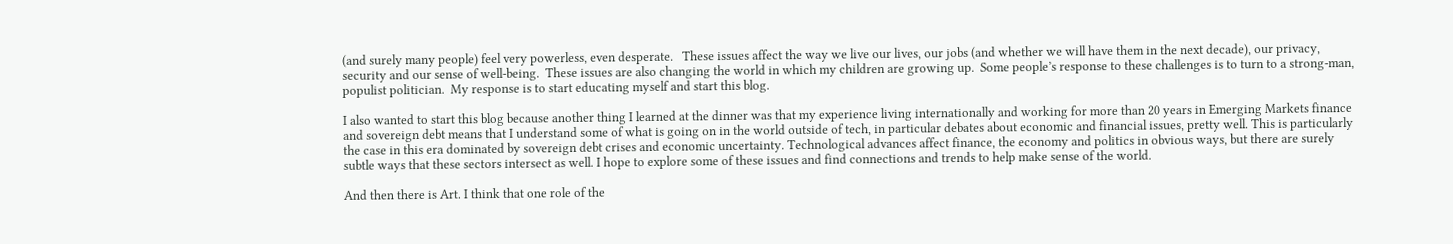(and surely many people) feel very powerless, even desperate.   These issues affect the way we live our lives, our jobs (and whether we will have them in the next decade), our privacy, security and our sense of well-being.  These issues are also changing the world in which my children are growing up.  Some people’s response to these challenges is to turn to a strong-man, populist politician.  My response is to start educating myself and start this blog.

I also wanted to start this blog because another thing I learned at the dinner was that my experience living internationally and working for more than 20 years in Emerging Markets finance and sovereign debt means that I understand some of what is going on in the world outside of tech, in particular debates about economic and financial issues, pretty well. This is particularly the case in this era dominated by sovereign debt crises and economic uncertainty. Technological advances affect finance, the economy and politics in obvious ways, but there are surely subtle ways that these sectors intersect as well. I hope to explore some of these issues and find connections and trends to help make sense of the world.

And then there is Art. I think that one role of the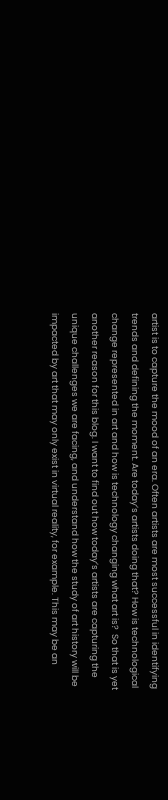artist is to capture the mood of an era. Often artists are most successful in identifying trends and defining the moment. Are today’s artists doing that? How is technological change represented in art and how is technology changing what art is?  So that is yet another reason for this blog. I want to find out how today’s artists are capturing the unique challenges we are facing, and understand how the study of art history will be impacted by art that may only exist in virtual reality, for example. This may be an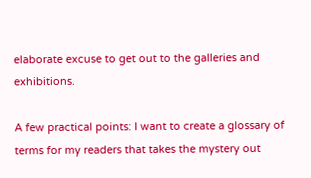elaborate excuse to get out to the galleries and exhibitions.

A few practical points: I want to create a glossary of terms for my readers that takes the mystery out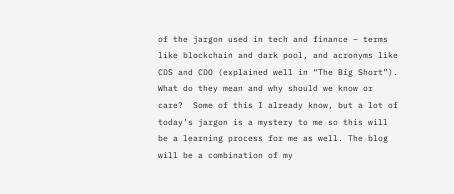of the jargon used in tech and finance – terms like blockchain and dark pool, and acronyms like CDS and CDO (explained well in “The Big Short”). What do they mean and why should we know or care?  Some of this I already know, but a lot of today’s jargon is a mystery to me so this will be a learning process for me as well. The blog will be a combination of my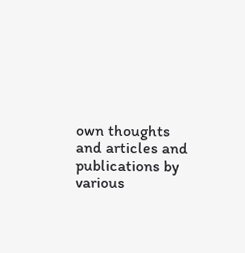own thoughts and articles and publications by various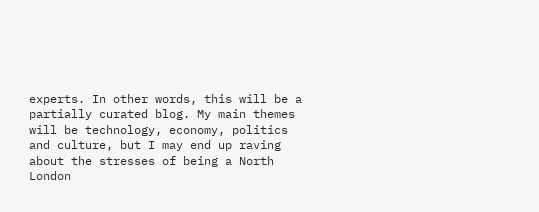experts. In other words, this will be a partially curated blog. My main themes will be technology, economy, politics and culture, but I may end up raving about the stresses of being a North London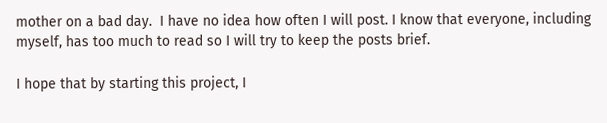mother on a bad day.  I have no idea how often I will post. I know that everyone, including myself, has too much to read so I will try to keep the posts brief.

I hope that by starting this project, I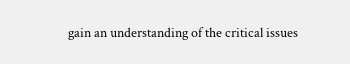gain an understanding of the critical issues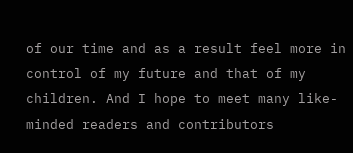of our time and as a result feel more in control of my future and that of my children. And I hope to meet many like-minded readers and contributors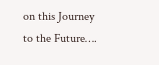on this Journey to the Future….